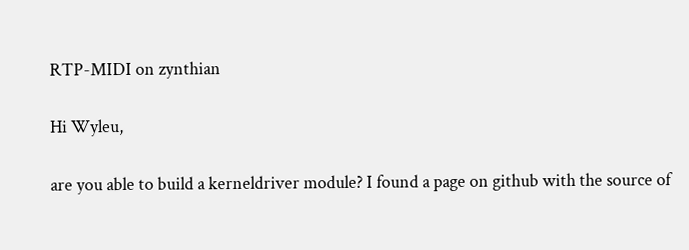RTP-MIDI on zynthian

Hi Wyleu,

are you able to build a kerneldriver module? I found a page on github with the source of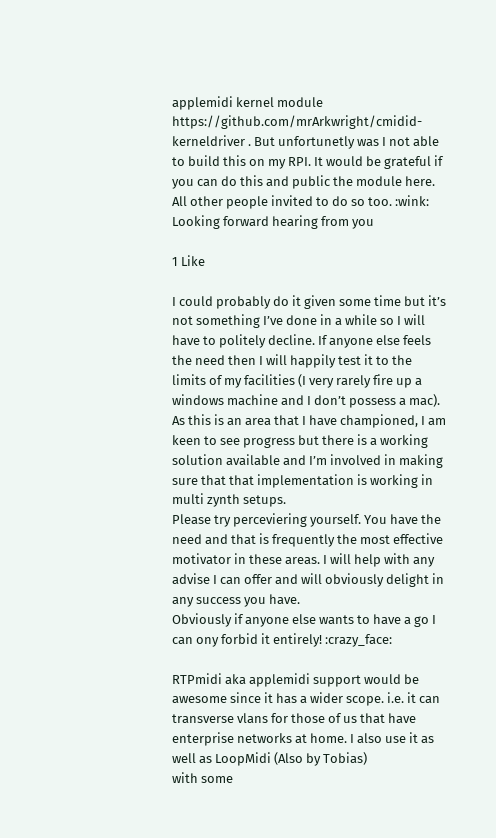applemidi kernel module https://github.com/mrArkwright/cmidid-kerneldriver . But unfortunetly was I not able to build this on my RPI. It would be grateful if you can do this and public the module here. All other people invited to do so too. :wink:
Looking forward hearing from you

1 Like

I could probably do it given some time but it’s not something I’ve done in a while so I will have to politely decline. If anyone else feels the need then I will happily test it to the limits of my facilities (I very rarely fire up a windows machine and I don’t possess a mac).
As this is an area that I have championed, I am keen to see progress but there is a working solution available and I’m involved in making sure that that implementation is working in multi zynth setups.
Please try perceviering yourself. You have the need and that is frequently the most effective motivator in these areas. I will help with any advise I can offer and will obviously delight in any success you have.
Obviously if anyone else wants to have a go I can ony forbid it entirely! :crazy_face:

RTPmidi aka applemidi support would be awesome since it has a wider scope. i.e. it can transverse vlans for those of us that have enterprise networks at home. I also use it as well as LoopMidi (Also by Tobias)
with some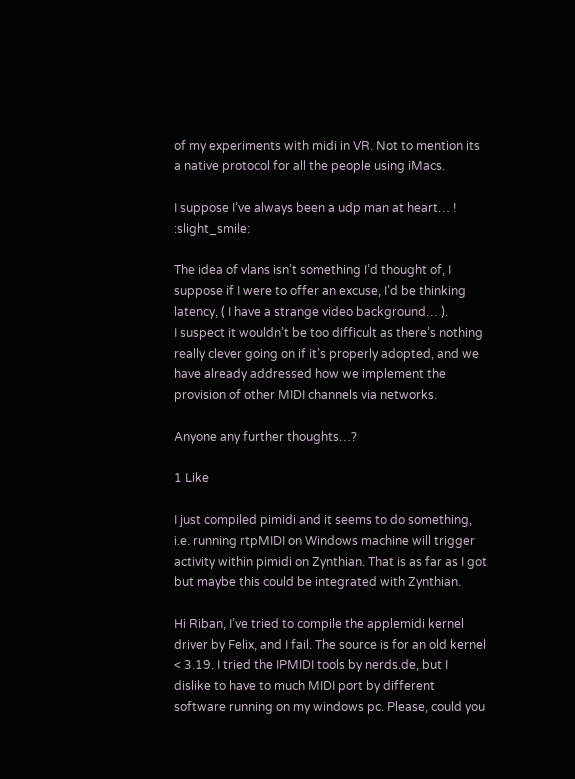of my experiments with midi in VR. Not to mention its a native protocol for all the people using iMacs.

I suppose I’ve always been a udp man at heart… ! :slight_smile:

The idea of vlans isn’t something I’d thought of, I suppose if I were to offer an excuse, I’d be thinking latency, ( I have a strange video background… ).
I suspect it wouldn’t be too difficult as there’s nothing really clever going on if it’s properly adopted, and we have already addressed how we implement the provision of other MIDI channels via networks.

Anyone any further thoughts…?

1 Like

I just compiled pimidi and it seems to do something, i.e. running rtpMIDI on Windows machine will trigger activity within pimidi on Zynthian. That is as far as I got but maybe this could be integrated with Zynthian.

Hi Riban, I’ve tried to compile the applemidi kernel driver by Felix, and I fail. The source is for an old kernel < 3.19. I tried the IPMIDI tools by nerds.de, but I dislike to have to much MIDI port by different software running on my windows pc. Please, could you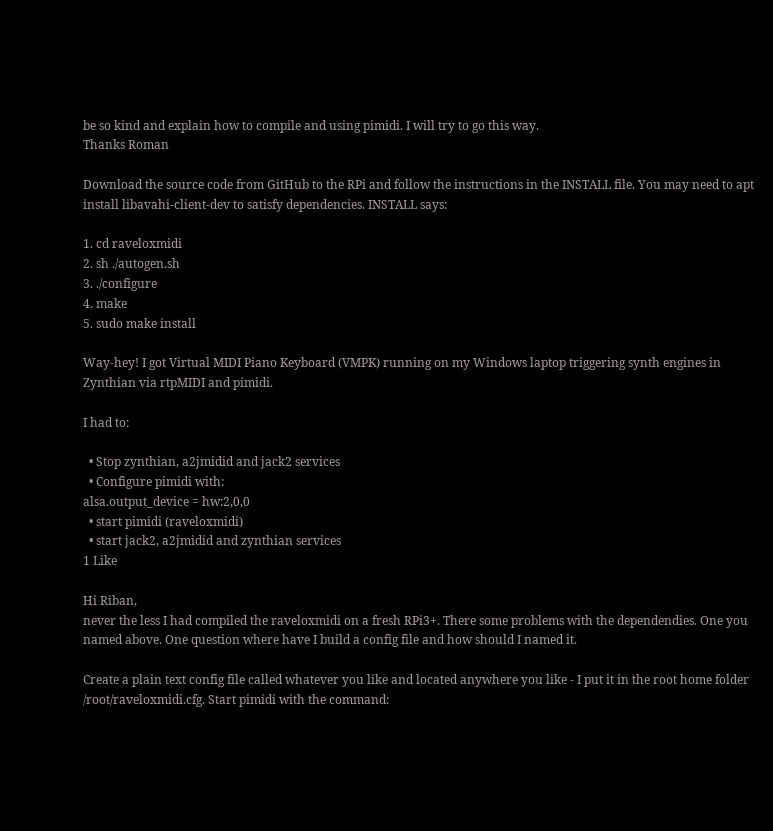be so kind and explain how to compile and using pimidi. I will try to go this way.
Thanks Roman

Download the source code from GitHub to the RPi and follow the instructions in the INSTALL file. You may need to apt install libavahi-client-dev to satisfy dependencies. INSTALL says:

1. cd raveloxmidi
2. sh ./autogen.sh
3. ./configure
4. make
5. sudo make install

Way-hey! I got Virtual MIDI Piano Keyboard (VMPK) running on my Windows laptop triggering synth engines in Zynthian via rtpMIDI and pimidi.

I had to:

  • Stop zynthian, a2jmidid and jack2 services
  • Configure pimidi with:
alsa.output_device = hw:2,0,0
  • start pimidi (raveloxmidi)
  • start jack2, a2jmidid and zynthian services
1 Like

Hi Riban,
never the less I had compiled the raveloxmidi on a fresh RPi3+. There some problems with the dependendies. One you named above. One question where have I build a config file and how should I named it.

Create a plain text config file called whatever you like and located anywhere you like - I put it in the root home folder /root/raveloxmidi.cfg. Start pimidi with the command: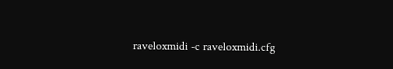raveloxmidi -c raveloxmidi.cfg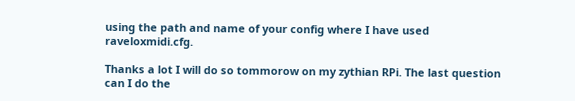using the path and name of your config where I have used raveloxmidi.cfg.

Thanks a lot I will do so tommorow on my zythian RPi. The last question can I do the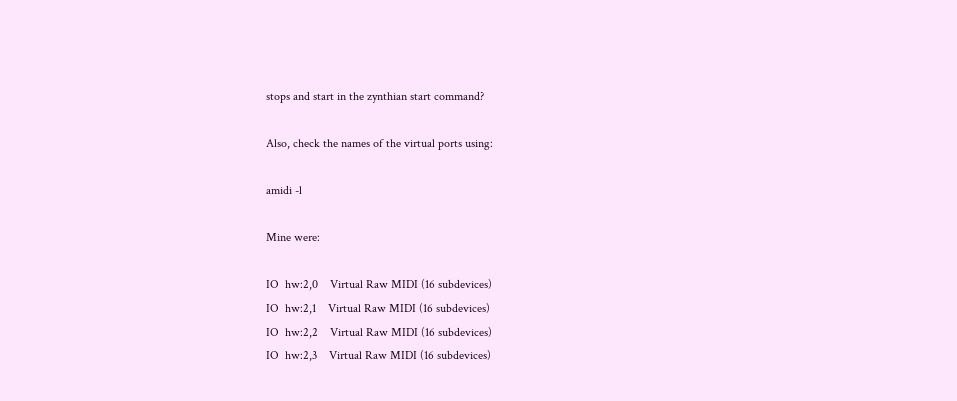stops and start in the zynthian start command?

Also, check the names of the virtual ports using:

amidi -l

Mine were:

IO  hw:2,0    Virtual Raw MIDI (16 subdevices)
IO  hw:2,1    Virtual Raw MIDI (16 subdevices)
IO  hw:2,2    Virtual Raw MIDI (16 subdevices)
IO  hw:2,3    Virtual Raw MIDI (16 subdevices)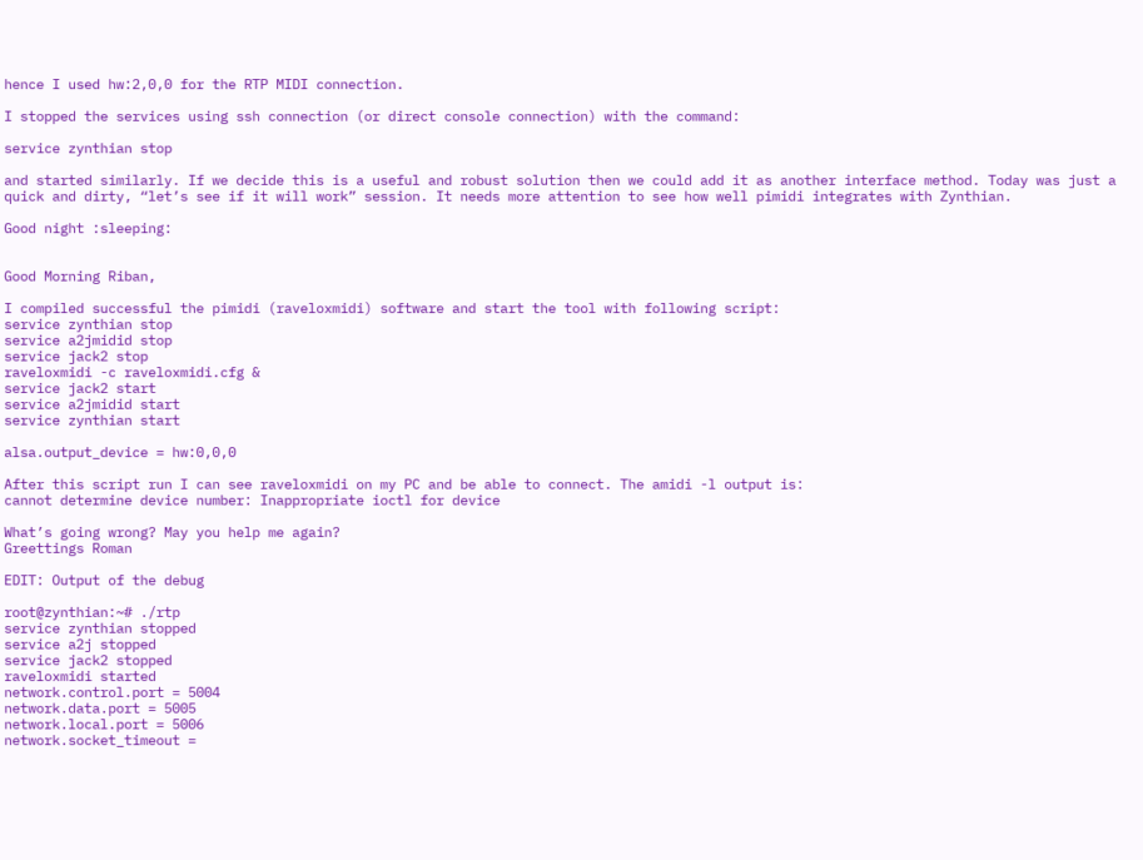hence I used hw:2,0,0 for the RTP MIDI connection.

I stopped the services using ssh connection (or direct console connection) with the command:

service zynthian stop

and started similarly. If we decide this is a useful and robust solution then we could add it as another interface method. Today was just a quick and dirty, “let’s see if it will work” session. It needs more attention to see how well pimidi integrates with Zynthian.

Good night :sleeping:


Good Morning Riban,

I compiled successful the pimidi (raveloxmidi) software and start the tool with following script:
service zynthian stop
service a2jmidid stop
service jack2 stop
raveloxmidi -c raveloxmidi.cfg &
service jack2 start
service a2jmidid start
service zynthian start

alsa.output_device = hw:0,0,0

After this script run I can see raveloxmidi on my PC and be able to connect. The amidi -l output is:
cannot determine device number: Inappropriate ioctl for device

What’s going wrong? May you help me again?
Greettings Roman

EDIT: Output of the debug

root@zynthian:~# ./rtp
service zynthian stopped
service a2j stopped
service jack2 stopped
raveloxmidi started
network.control.port = 5004
network.data.port = 5005
network.local.port = 5006
network.socket_timeout =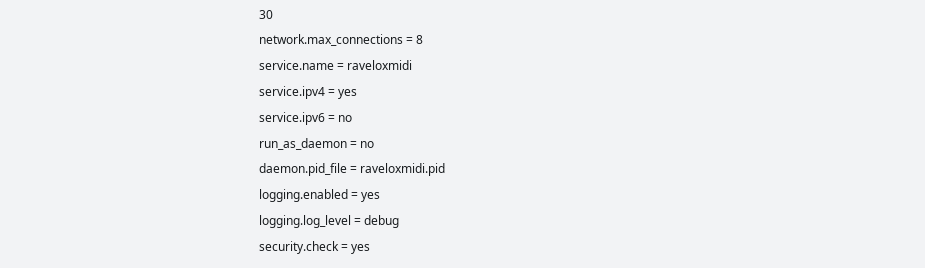30
network.max_connections = 8
service.name = raveloxmidi
service.ipv4 = yes
service.ipv6 = no
run_as_daemon = no
daemon.pid_file = raveloxmidi.pid
logging.enabled = yes
logging.log_level = debug
security.check = yes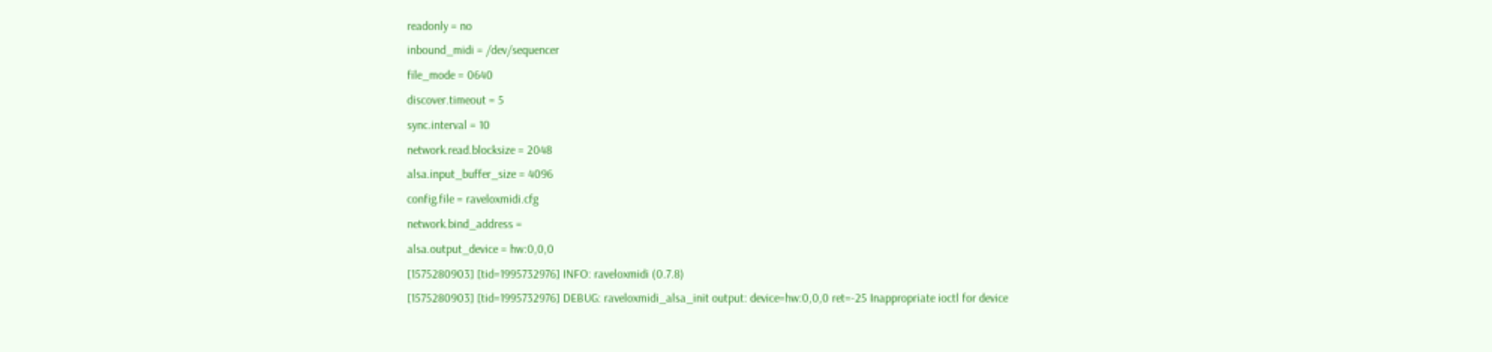readonly = no
inbound_midi = /dev/sequencer
file_mode = 0640
discover.timeout = 5
sync.interval = 10
network.read.blocksize = 2048
alsa.input_buffer_size = 4096
config.file = raveloxmidi.cfg
network.bind_address =
alsa.output_device = hw:0,0,0
[1575280903] [tid=1995732976] INFO: raveloxmidi (0.7.8)
[1575280903] [tid=1995732976] DEBUG: raveloxmidi_alsa_init output: device=hw:0,0,0 ret=-25 Inappropriate ioctl for device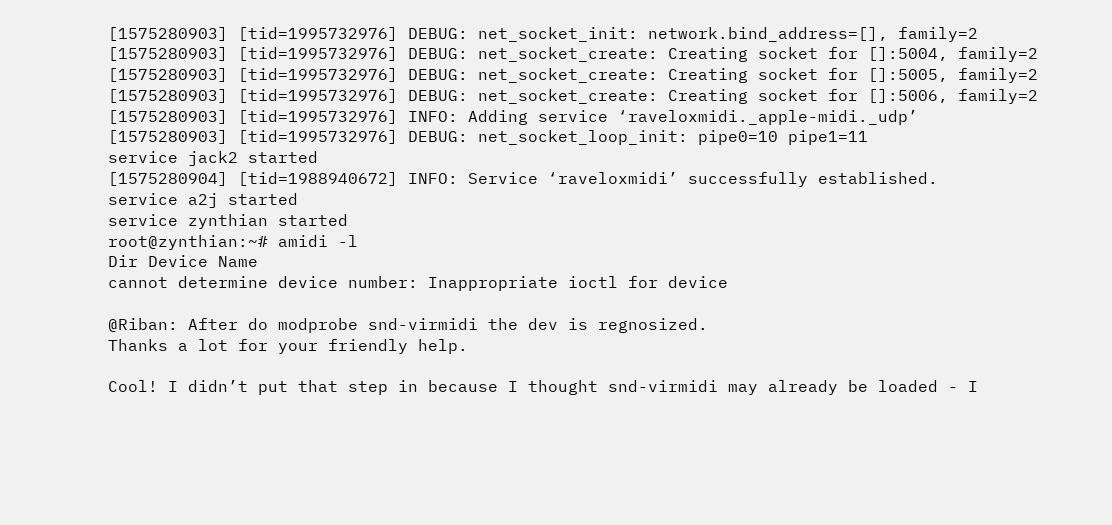[1575280903] [tid=1995732976] DEBUG: net_socket_init: network.bind_address=[], family=2
[1575280903] [tid=1995732976] DEBUG: net_socket_create: Creating socket for []:5004, family=2
[1575280903] [tid=1995732976] DEBUG: net_socket_create: Creating socket for []:5005, family=2
[1575280903] [tid=1995732976] DEBUG: net_socket_create: Creating socket for []:5006, family=2
[1575280903] [tid=1995732976] INFO: Adding service ‘raveloxmidi._apple-midi._udp’
[1575280903] [tid=1995732976] DEBUG: net_socket_loop_init: pipe0=10 pipe1=11
service jack2 started
[1575280904] [tid=1988940672] INFO: Service ‘raveloxmidi’ successfully established.
service a2j started
service zynthian started
root@zynthian:~# amidi -l
Dir Device Name
cannot determine device number: Inappropriate ioctl for device

@Riban: After do modprobe snd-virmidi the dev is regnosized.
Thanks a lot for your friendly help.

Cool! I didn’t put that step in because I thought snd-virmidi may already be loaded - I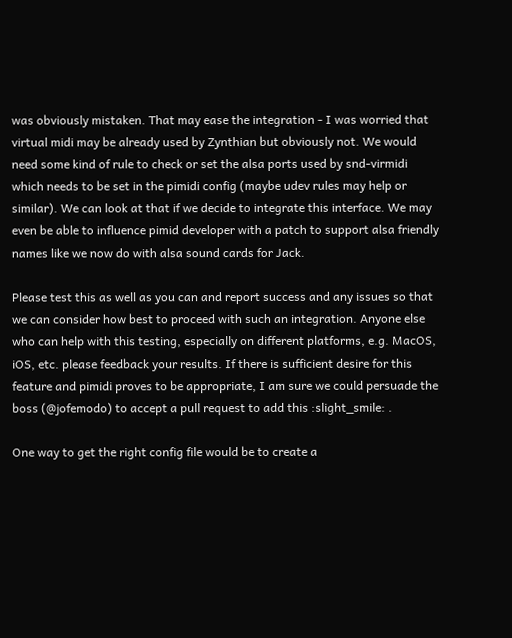was obviously mistaken. That may ease the integration - I was worried that virtual midi may be already used by Zynthian but obviously not. We would need some kind of rule to check or set the alsa ports used by snd-virmidi which needs to be set in the pimidi config (maybe udev rules may help or similar). We can look at that if we decide to integrate this interface. We may even be able to influence pimid developer with a patch to support alsa friendly names like we now do with alsa sound cards for Jack.

Please test this as well as you can and report success and any issues so that we can consider how best to proceed with such an integration. Anyone else who can help with this testing, especially on different platforms, e.g. MacOS, iOS, etc. please feedback your results. If there is sufficient desire for this feature and pimidi proves to be appropriate, I am sure we could persuade the boss (@jofemodo) to accept a pull request to add this :slight_smile: .

One way to get the right config file would be to create a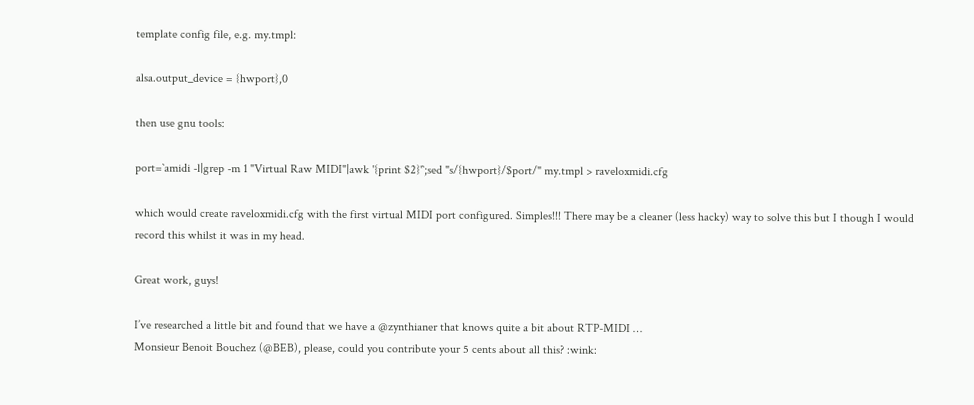template config file, e.g. my.tmpl:

alsa.output_device = {hwport},0

then use gnu tools:

port=`amidi -l|grep -m 1 "Virtual Raw MIDI"|awk '{print $2}'`;sed "s/{hwport}/$port/" my.tmpl > raveloxmidi.cfg

which would create raveloxmidi.cfg with the first virtual MIDI port configured. Simples!!! There may be a cleaner (less hacky) way to solve this but I though I would record this whilst it was in my head.

Great work, guys!

I’ve researched a little bit and found that we have a @zynthianer that knows quite a bit about RTP-MIDI …
Monsieur Benoit Bouchez (@BEB), please, could you contribute your 5 cents about all this? :wink: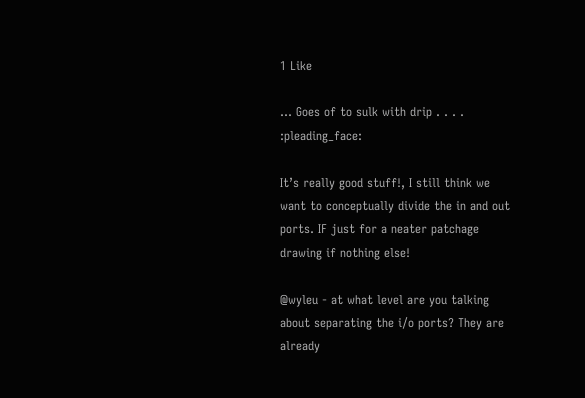1 Like

… Goes of to sulk with drip . . . . :pleading_face:

It’s really good stuff!, I still think we want to conceptually divide the in and out ports. IF just for a neater patchage drawing if nothing else!

@wyleu - at what level are you talking about separating the i/o ports? They are already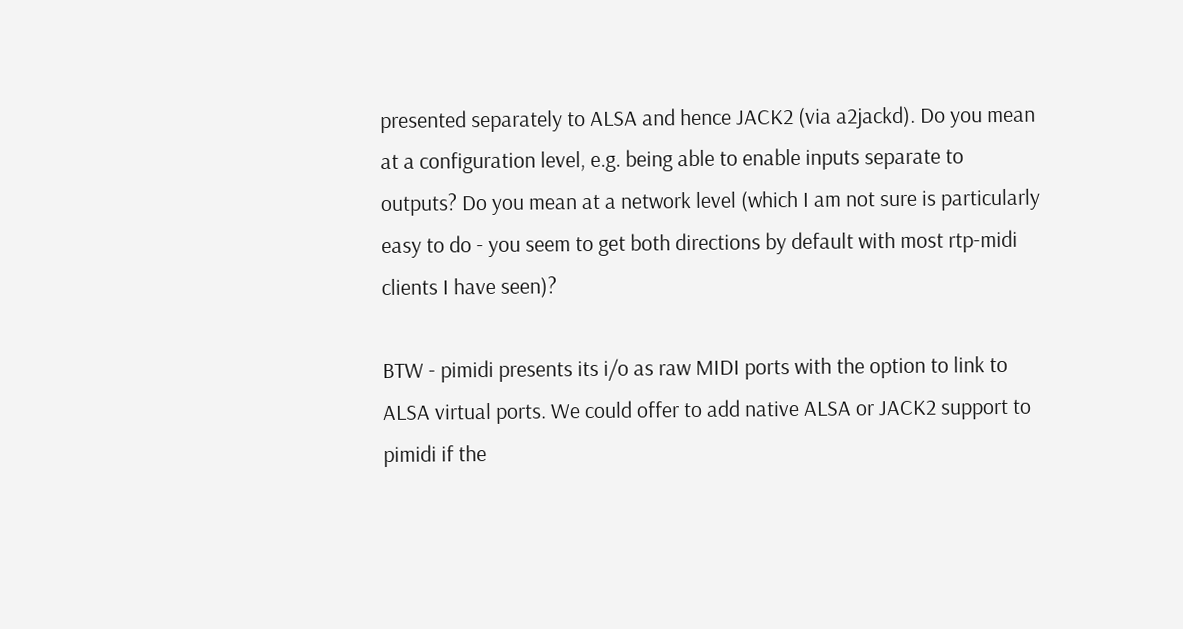presented separately to ALSA and hence JACK2 (via a2jackd). Do you mean at a configuration level, e.g. being able to enable inputs separate to outputs? Do you mean at a network level (which I am not sure is particularly easy to do - you seem to get both directions by default with most rtp-midi clients I have seen)?

BTW - pimidi presents its i/o as raw MIDI ports with the option to link to ALSA virtual ports. We could offer to add native ALSA or JACK2 support to pimidi if the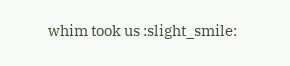whim took us :slight_smile: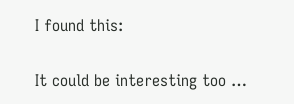I found this:

It could be interesting too …